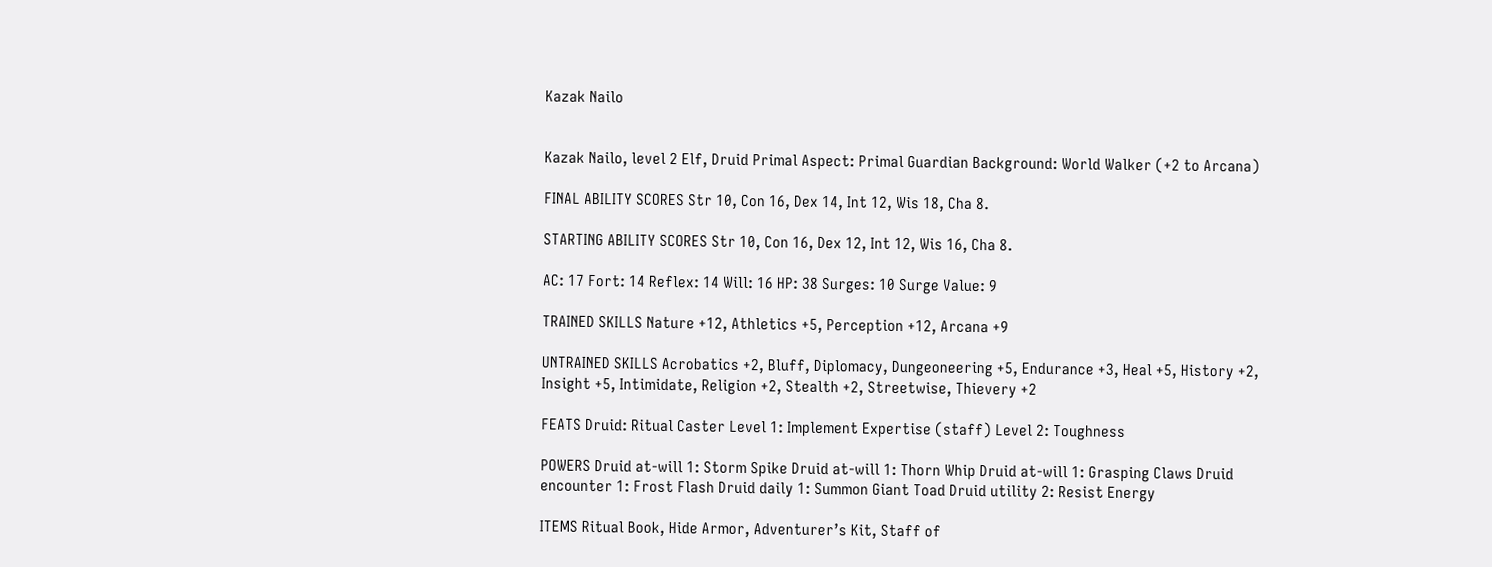Kazak Nailo


Kazak Nailo, level 2 Elf, Druid Primal Aspect: Primal Guardian Background: World Walker (+2 to Arcana)

FINAL ABILITY SCORES Str 10, Con 16, Dex 14, Int 12, Wis 18, Cha 8.

STARTING ABILITY SCORES Str 10, Con 16, Dex 12, Int 12, Wis 16, Cha 8.

AC: 17 Fort: 14 Reflex: 14 Will: 16 HP: 38 Surges: 10 Surge Value: 9

TRAINED SKILLS Nature +12, Athletics +5, Perception +12, Arcana +9

UNTRAINED SKILLS Acrobatics +2, Bluff, Diplomacy, Dungeoneering +5, Endurance +3, Heal +5, History +2, Insight +5, Intimidate, Religion +2, Stealth +2, Streetwise, Thievery +2

FEATS Druid: Ritual Caster Level 1: Implement Expertise (staff) Level 2: Toughness

POWERS Druid at-will 1: Storm Spike Druid at-will 1: Thorn Whip Druid at-will 1: Grasping Claws Druid encounter 1: Frost Flash Druid daily 1: Summon Giant Toad Druid utility 2: Resist Energy

ITEMS Ritual Book, Hide Armor, Adventurer’s Kit, Staff of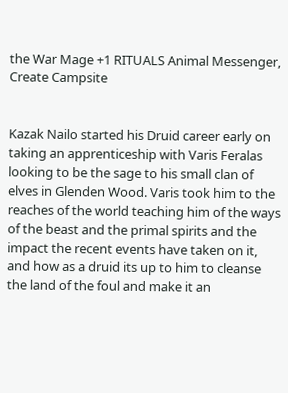the War Mage +1 RITUALS Animal Messenger, Create Campsite


Kazak Nailo started his Druid career early on taking an apprenticeship with Varis Feralas looking to be the sage to his small clan of elves in Glenden Wood. Varis took him to the reaches of the world teaching him of the ways of the beast and the primal spirits and the impact the recent events have taken on it, and how as a druid its up to him to cleanse the land of the foul and make it an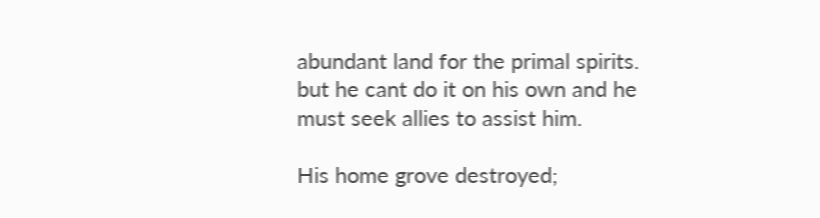abundant land for the primal spirits. but he cant do it on his own and he must seek allies to assist him.

His home grove destroyed;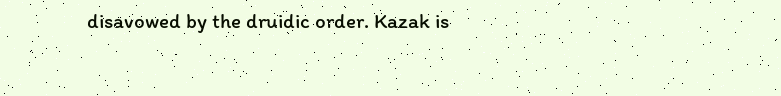disavowed by the druidic order. Kazak is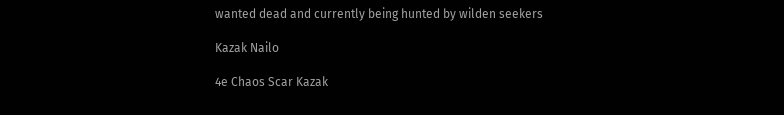wanted dead and currently being hunted by wilden seekers

Kazak Nailo

4e Chaos Scar Kazak